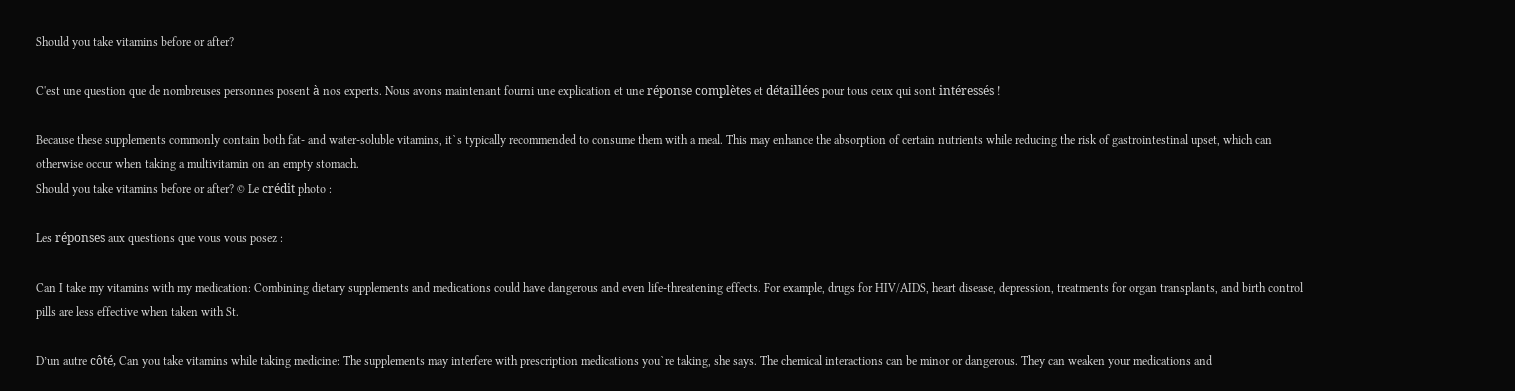Should you take vitamins before or after?

C'est une question que de nombreuses personnes posent à nos experts. Nous avons maintenant fourni une explication et une réponse complètes et détaillées pour tous ceux qui sont intéressés !

Because these supplements commonly contain both fat- and water-soluble vitamins, it`s typically recommended to consume them with a meal. This may enhance the absorption of certain nutrients while reducing the risk of gastrointestinal upset, which can otherwise occur when taking a multivitamin on an empty stomach.
Should you take vitamins before or after? © Le crédit photo :

Les réponses aux questions que vous vous posez :

Can I take my vitamins with my medication: Combining dietary supplements and medications could have dangerous and even life-threatening effects. For example, drugs for HIV/AIDS, heart disease, depression, treatments for organ transplants, and birth control pills are less effective when taken with St.

D’un autre côté, Can you take vitamins while taking medicine: The supplements may interfere with prescription medications you`re taking, she says. The chemical interactions can be minor or dangerous. They can weaken your medications and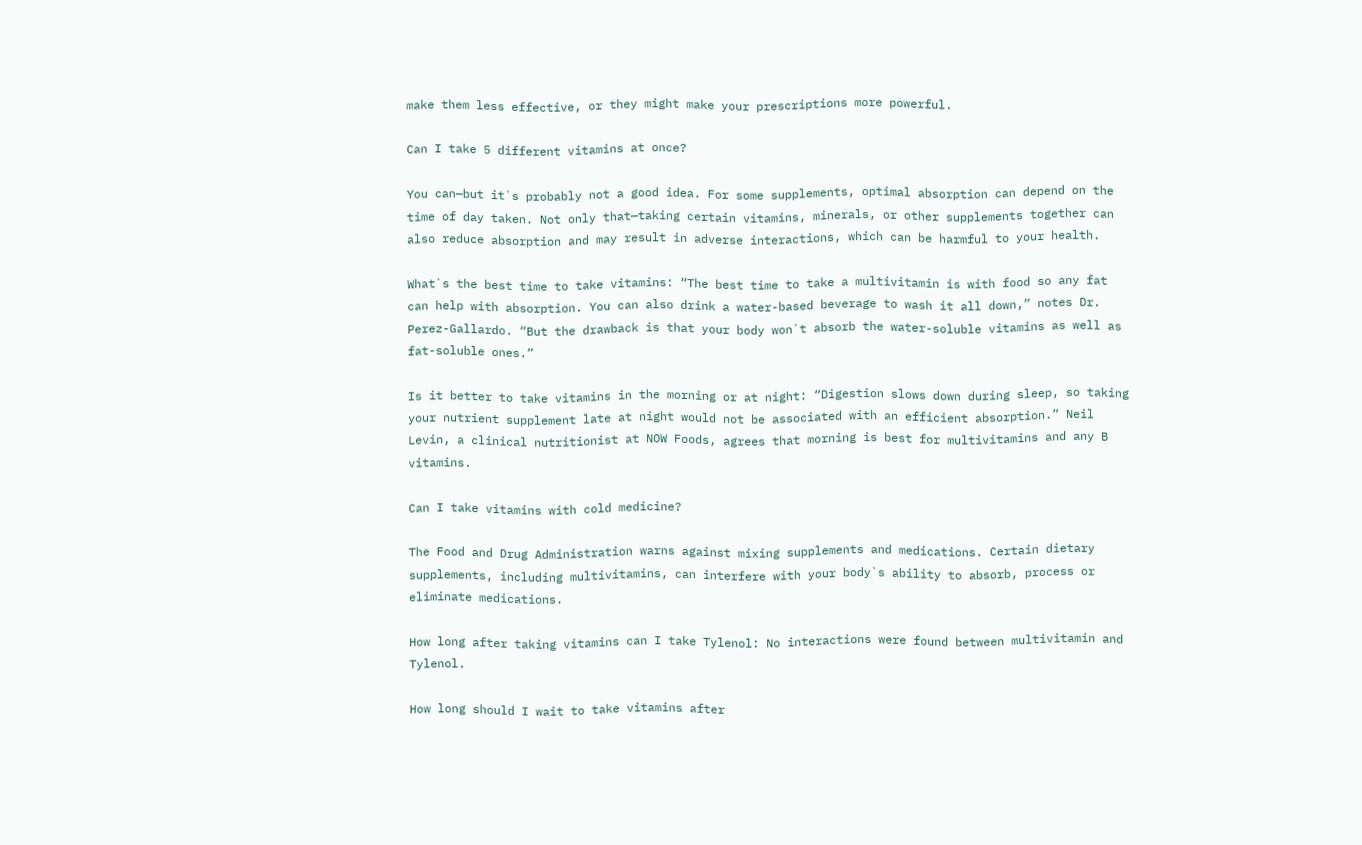make them less effective, or they might make your prescriptions more powerful.

Can I take 5 different vitamins at once?

You can—but it`s probably not a good idea. For some supplements, optimal absorption can depend on the time of day taken. Not only that—taking certain vitamins, minerals, or other supplements together can also reduce absorption and may result in adverse interactions, which can be harmful to your health.

What`s the best time to take vitamins: “The best time to take a multivitamin is with food so any fat can help with absorption. You can also drink a water-based beverage to wash it all down,” notes Dr. Perez-Gallardo. “But the drawback is that your body won`t absorb the water-soluble vitamins as well as fat-soluble ones.”

Is it better to take vitamins in the morning or at night: “Digestion slows down during sleep, so taking your nutrient supplement late at night would not be associated with an efficient absorption.” Neil Levin, a clinical nutritionist at NOW Foods, agrees that morning is best for multivitamins and any B vitamins.

Can I take vitamins with cold medicine?

The Food and Drug Administration warns against mixing supplements and medications. Certain dietary supplements, including multivitamins, can interfere with your body`s ability to absorb, process or eliminate medications.

How long after taking vitamins can I take Tylenol: No interactions were found between multivitamin and Tylenol.

How long should I wait to take vitamins after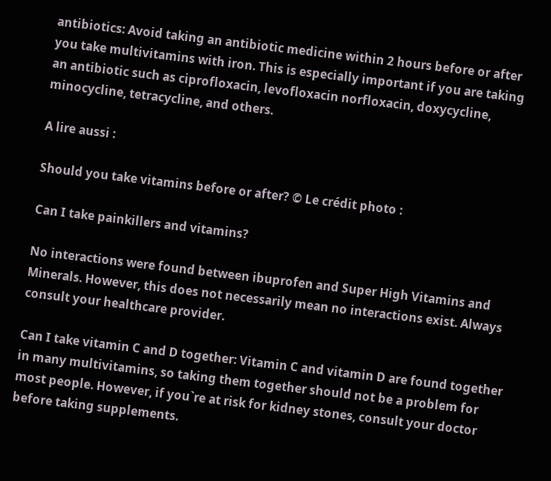antibiotics: Avoid taking an antibiotic medicine within 2 hours before or after you take multivitamins with iron. This is especially important if you are taking an antibiotic such as ciprofloxacin, levofloxacin norfloxacin, doxycycline, minocycline, tetracycline, and others.

A lire aussi :

Should you take vitamins before or after? © Le crédit photo :

Can I take painkillers and vitamins?

No interactions were found between ibuprofen and Super High Vitamins and Minerals. However, this does not necessarily mean no interactions exist. Always consult your healthcare provider.

Can I take vitamin C and D together: Vitamin C and vitamin D are found together in many multivitamins, so taking them together should not be a problem for most people. However, if you`re at risk for kidney stones, consult your doctor before taking supplements.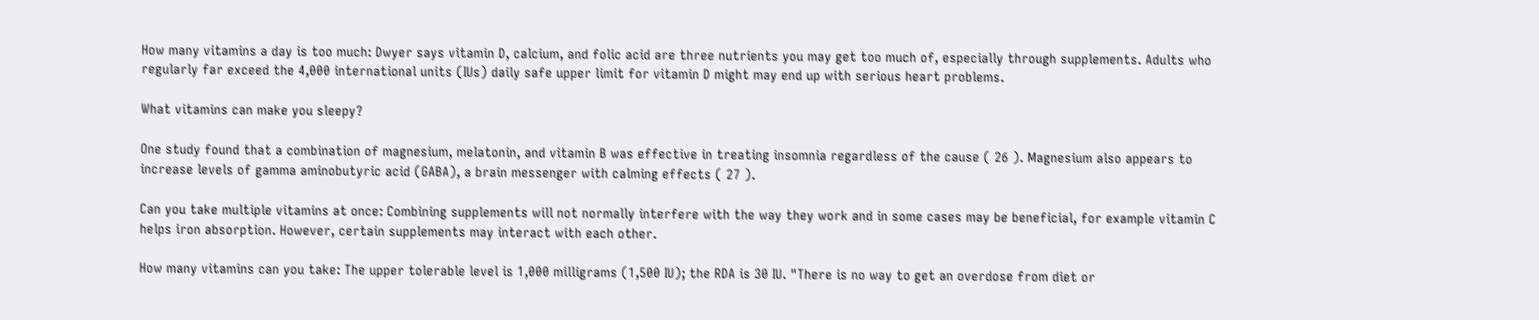How many vitamins a day is too much: Dwyer says vitamin D, calcium, and folic acid are three nutrients you may get too much of, especially through supplements. Adults who regularly far exceed the 4,000 international units (IUs) daily safe upper limit for vitamin D might may end up with serious heart problems.

What vitamins can make you sleepy?

One study found that a combination of magnesium, melatonin, and vitamin B was effective in treating insomnia regardless of the cause ( 26 ). Magnesium also appears to increase levels of gamma aminobutyric acid (GABA), a brain messenger with calming effects ( 27 ).

Can you take multiple vitamins at once: Combining supplements will not normally interfere with the way they work and in some cases may be beneficial, for example vitamin C helps iron absorption. However, certain supplements may interact with each other.

How many vitamins can you take: The upper tolerable level is 1,000 milligrams (1,500 IU); the RDA is 30 IU. "There is no way to get an overdose from diet or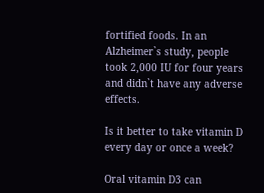fortified foods. In an Alzheimer`s study, people took 2,000 IU for four years and didn`t have any adverse effects.

Is it better to take vitamin D every day or once a week?

Oral vitamin D3 can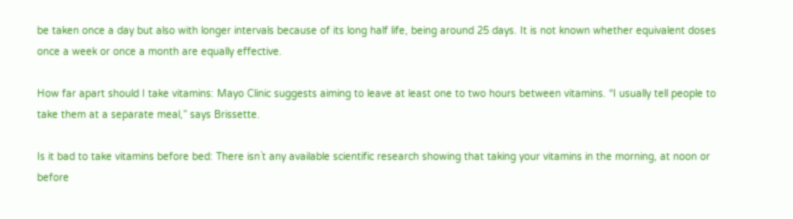be taken once a day but also with longer intervals because of its long half life, being around 25 days. It is not known whether equivalent doses once a week or once a month are equally effective.

How far apart should I take vitamins: Mayo Clinic suggests aiming to leave at least one to two hours between vitamins. “I usually tell people to take them at a separate meal,” says Brissette.

Is it bad to take vitamins before bed: There isn`t any available scientific research showing that taking your vitamins in the morning, at noon or before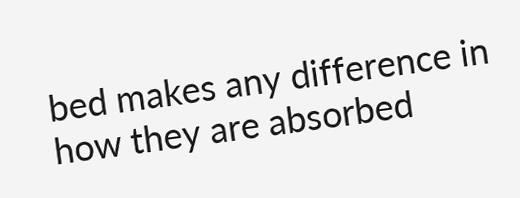bed makes any difference in how they are absorbed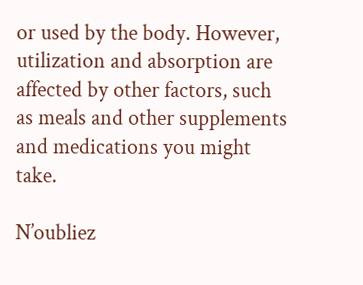or used by the body. However, utilization and absorption are affected by other factors, such as meals and other supplements and medications you might take.

N’oubliez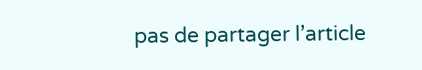pas de partager l’article